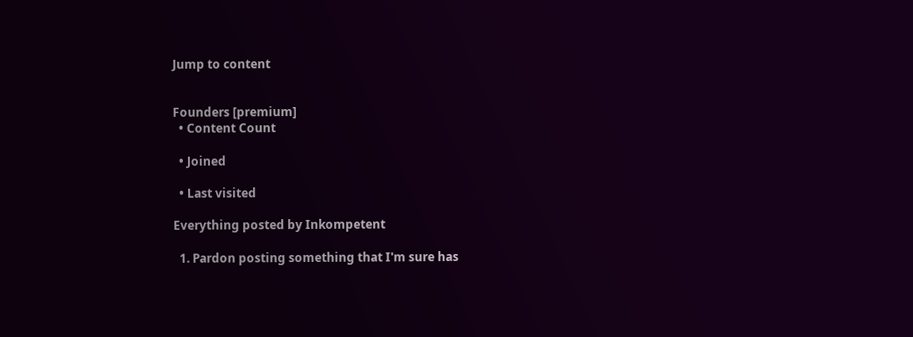Jump to content


Founders [premium]
  • Content Count

  • Joined

  • Last visited

Everything posted by Inkompetent

  1. Pardon posting something that I'm sure has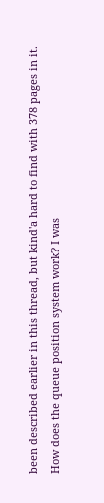been described earlier in this thread, but kind'a hard to find with 378 pages in it. How does the queue position system work? I was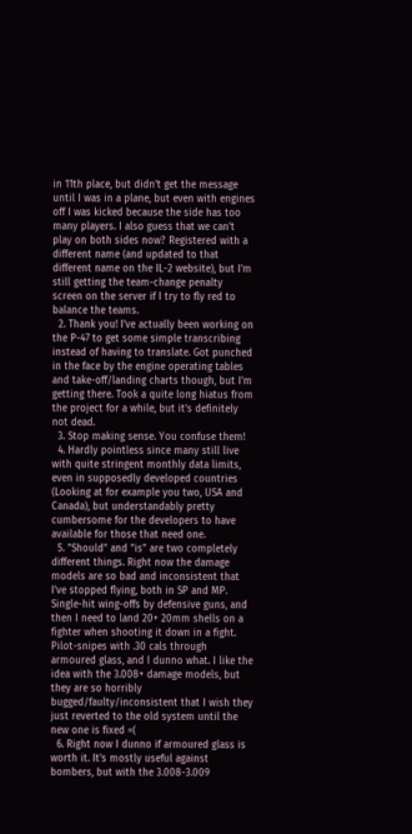in 11th place, but didn't get the message until I was in a plane, but even with engines off I was kicked because the side has too many players. I also guess that we can't play on both sides now? Registered with a different name (and updated to that different name on the IL-2 website), but I'm still getting the team-change penalty screen on the server if I try to fly red to balance the teams.
  2. Thank you! I've actually been working on the P-47 to get some simple transcribing instead of having to translate. Got punched in the face by the engine operating tables and take-off/landing charts though, but I'm getting there. Took a quite long hiatus from the project for a while, but it's definitely not dead.
  3. Stop making sense. You confuse them!
  4. Hardly pointless since many still live with quite stringent monthly data limits, even in supposedly developed countries (Looking at for example you two, USA and Canada), but understandably pretty cumbersome for the developers to have available for those that need one.
  5. "Should" and "is" are two completely different things. Right now the damage models are so bad and inconsistent that I've stopped flying, both in SP and MP. Single-hit wing-offs by defensive guns, and then I need to land 20+ 20mm shells on a fighter when shooting it down in a fight. Pilot-snipes with .30 cals through armoured glass, and I dunno what. I like the idea with the 3.008+ damage models, but they are so horribly bugged/faulty/inconsistent that I wish they just reverted to the old system until the new one is fixed =(
  6. Right now I dunno if armoured glass is worth it. It's mostly useful against bombers, but with the 3.008-3.009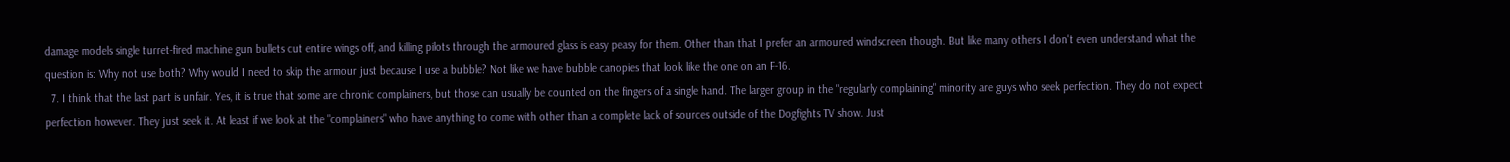damage models single turret-fired machine gun bullets cut entire wings off, and killing pilots through the armoured glass is easy peasy for them. Other than that I prefer an armoured windscreen though. But like many others I don't even understand what the question is: Why not use both? Why would I need to skip the armour just because I use a bubble? Not like we have bubble canopies that look like the one on an F-16.
  7. I think that the last part is unfair. Yes, it is true that some are chronic complainers, but those can usually be counted on the fingers of a single hand. The larger group in the "regularly complaining" minority are guys who seek perfection. They do not expect perfection however. They just seek it. At least if we look at the "complainers" who have anything to come with other than a complete lack of sources outside of the Dogfights TV show. Just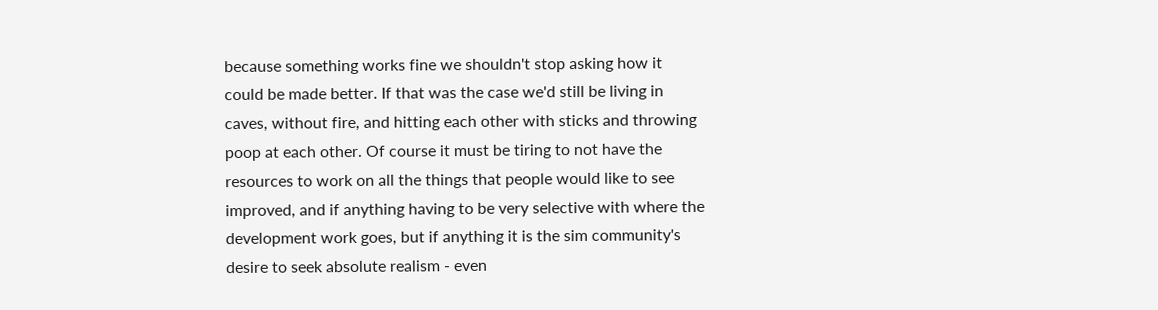because something works fine we shouldn't stop asking how it could be made better. If that was the case we'd still be living in caves, without fire, and hitting each other with sticks and throwing poop at each other. Of course it must be tiring to not have the resources to work on all the things that people would like to see improved, and if anything having to be very selective with where the development work goes, but if anything it is the sim community's desire to seek absolute realism - even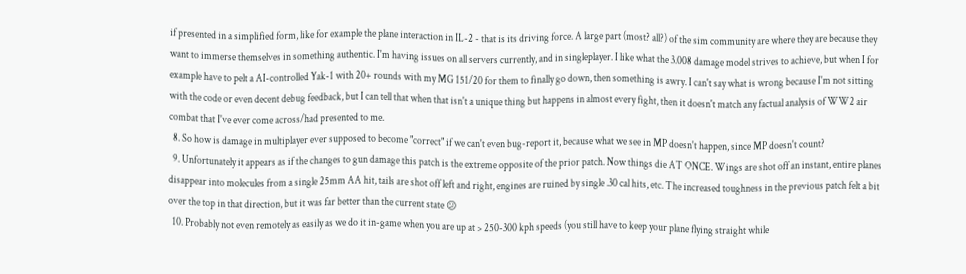if presented in a simplified form, like for example the plane interaction in IL-2 - that is its driving force. A large part (most? all?) of the sim community are where they are because they want to immerse themselves in something authentic. I'm having issues on all servers currently, and in singleplayer. I like what the 3.008 damage model strives to achieve, but when I for example have to pelt a AI-controlled Yak-1 with 20+ rounds with my MG 151/20 for them to finally go down, then something is awry. I can't say what is wrong because I'm not sitting with the code or even decent debug feedback, but I can tell that when that isn't a unique thing but happens in almost every fight, then it doesn't match any factual analysis of WW2 air combat that I've ever come across/had presented to me.
  8. So how is damage in multiplayer ever supposed to become "correct" if we can't even bug-report it, because what we see in MP doesn't happen, since MP doesn't count?
  9. Unfortunately it appears as if the changes to gun damage this patch is the extreme opposite of the prior patch. Now things die AT ONCE. Wings are shot off an instant, entire planes disappear into molecules from a single 25mm AA hit, tails are shot off left and right, engines are ruined by single .30 cal hits, etc. The increased toughness in the previous patch felt a bit over the top in that direction, but it was far better than the current state 😕
  10. Probably not even remotely as easily as we do it in-game when you are up at > 250-300 kph speeds (you still have to keep your plane flying straight while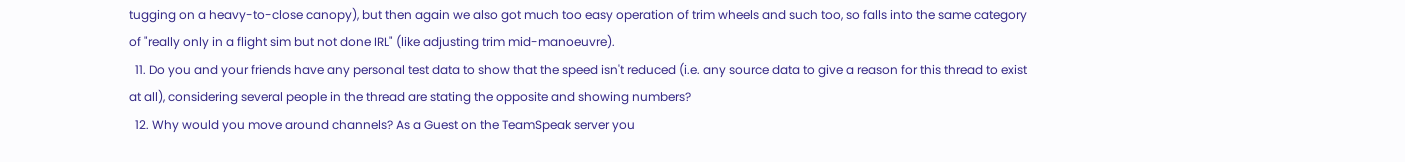tugging on a heavy-to-close canopy), but then again we also got much too easy operation of trim wheels and such too, so falls into the same category of "really only in a flight sim but not done IRL" (like adjusting trim mid-manoeuvre).
  11. Do you and your friends have any personal test data to show that the speed isn't reduced (i.e. any source data to give a reason for this thread to exist at all), considering several people in the thread are stating the opposite and showing numbers?
  12. Why would you move around channels? As a Guest on the TeamSpeak server you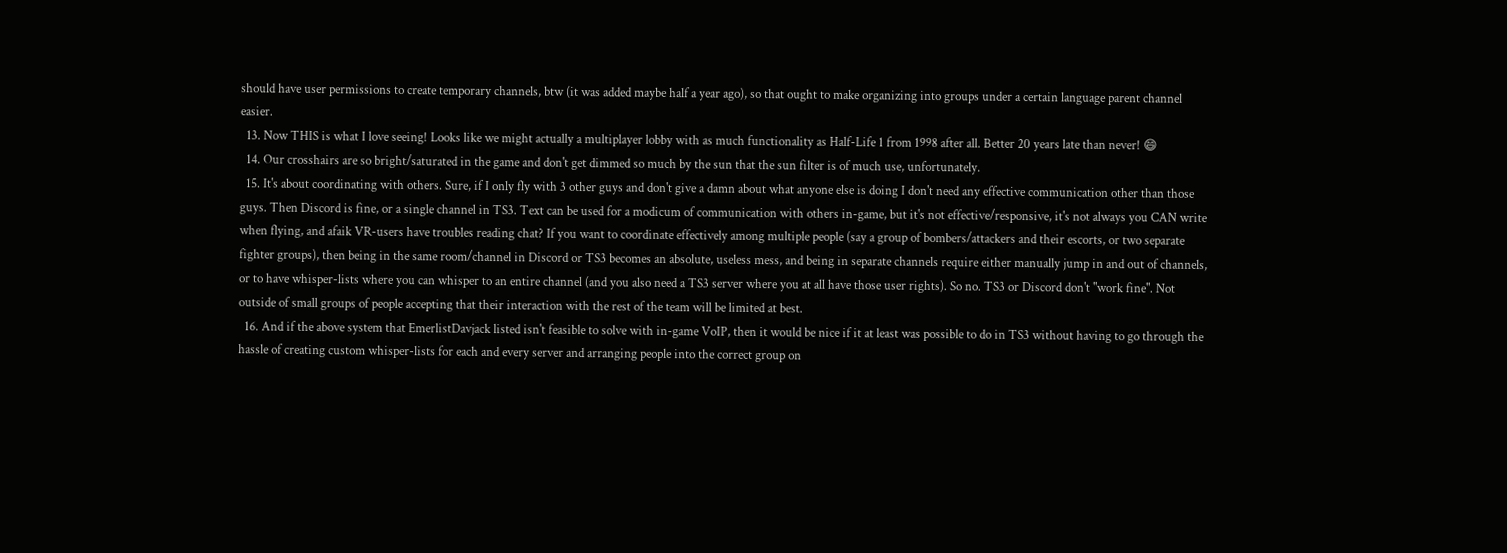should have user permissions to create temporary channels, btw (it was added maybe half a year ago), so that ought to make organizing into groups under a certain language parent channel easier.
  13. Now THIS is what I love seeing! Looks like we might actually a multiplayer lobby with as much functionality as Half-Life 1 from 1998 after all. Better 20 years late than never! 😄
  14. Our crosshairs are so bright/saturated in the game and don't get dimmed so much by the sun that the sun filter is of much use, unfortunately.
  15. It's about coordinating with others. Sure, if I only fly with 3 other guys and don't give a damn about what anyone else is doing I don't need any effective communication other than those guys. Then Discord is fine, or a single channel in TS3. Text can be used for a modicum of communication with others in-game, but it's not effective/responsive, it's not always you CAN write when flying, and afaik VR-users have troubles reading chat? If you want to coordinate effectively among multiple people (say a group of bombers/attackers and their escorts, or two separate fighter groups), then being in the same room/channel in Discord or TS3 becomes an absolute, useless mess, and being in separate channels require either manually jump in and out of channels, or to have whisper-lists where you can whisper to an entire channel (and you also need a TS3 server where you at all have those user rights). So no. TS3 or Discord don't "work fine". Not outside of small groups of people accepting that their interaction with the rest of the team will be limited at best.
  16. And if the above system that EmerlistDavjack listed isn't feasible to solve with in-game VoIP, then it would be nice if it at least was possible to do in TS3 without having to go through the hassle of creating custom whisper-lists for each and every server and arranging people into the correct group on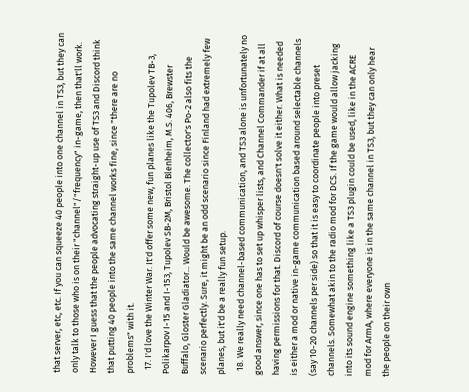that server, etc, etc. If you can squeeze 40 people into one channel in TS3, but they can only talk to those who is on their "channel"/"frequency" in-game, then that'll work. However I guess that the people advocating straight-up use of TS3 and Discord think that putting 40 people into the same channel works fine, since "there are no problems" with it.
  17. I'd love the Winter War. It'd offer some new, fun planes like the Tupolev TB-3, Polikarpov I-15 and I-153, Tupolev SB-2M, Bristol Blenheim, M.S. 406, Brewster Buffalo, Gloster Gladiator... Would be awesome. The collector's Po-2 also fits the scenario perfectly. Sure, it might be an odd scenario since Finland had extremely few planes, but it'd be a really fun setup.
  18. We really need channel-based communication, and TS3 alone is unfortunately no good answer, since one has to set up whisper lists, and Channel Commander if at all having permissions for that. Discord of course doesn't solve it either. What is needed is either a mod or native in-game communication based around selectable channels (say 10-20 channels per side) so that it is easy to coordinate people into preset channels. Somewhat akin to the radio mod for DCS. If the game would allow jacking into its sound engine something like a TS3 plugin could be used, like in the ACRE mod for ArmA, where everyone is in the same channel in TS3, but they can only hear the people on their own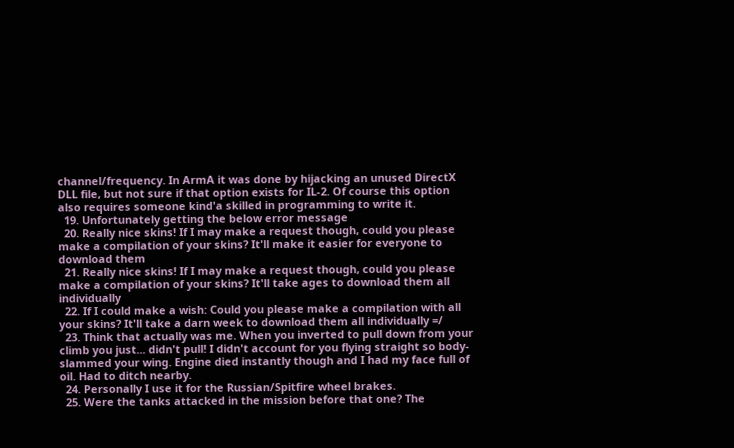channel/frequency. In ArmA it was done by hijacking an unused DirectX DLL file, but not sure if that option exists for IL-2. Of course this option also requires someone kind'a skilled in programming to write it.
  19. Unfortunately getting the below error message
  20. Really nice skins! If I may make a request though, could you please make a compilation of your skins? It'll make it easier for everyone to download them
  21. Really nice skins! If I may make a request though, could you please make a compilation of your skins? It'll take ages to download them all individually
  22. If I could make a wish: Could you please make a compilation with all your skins? It'll take a darn week to download them all individually =/
  23. Think that actually was me. When you inverted to pull down from your climb you just... didn't pull! I didn't account for you flying straight so body-slammed your wing. Engine died instantly though and I had my face full of oil. Had to ditch nearby.
  24. Personally I use it for the Russian/Spitfire wheel brakes.
  25. Were the tanks attacked in the mission before that one? The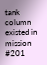tank column existed in mission #201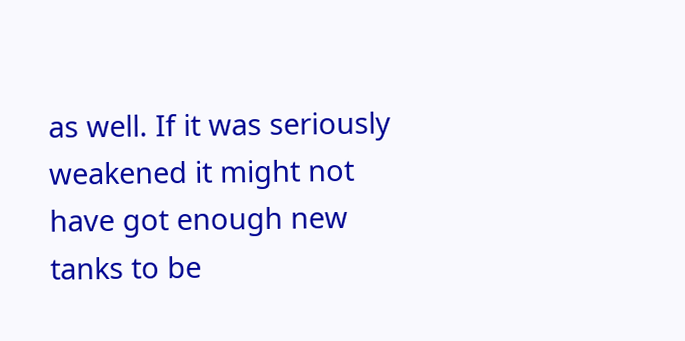as well. If it was seriously weakened it might not have got enough new tanks to be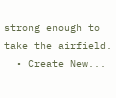strong enough to take the airfield.
  • Create New...